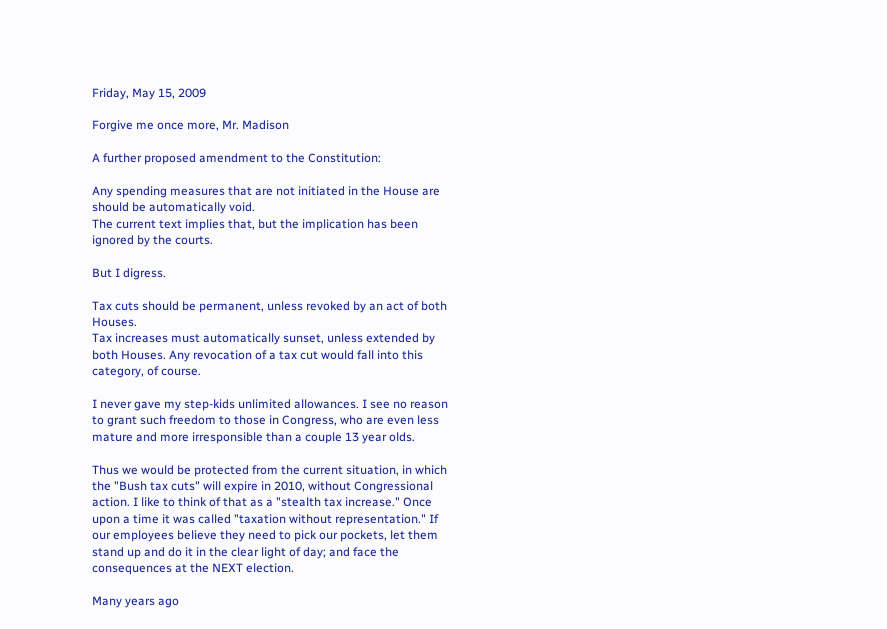Friday, May 15, 2009

Forgive me once more, Mr. Madison

A further proposed amendment to the Constitution:

Any spending measures that are not initiated in the House are should be automatically void.
The current text implies that, but the implication has been ignored by the courts.

But I digress.

Tax cuts should be permanent, unless revoked by an act of both Houses.
Tax increases must automatically sunset, unless extended by both Houses. Any revocation of a tax cut would fall into this category, of course.

I never gave my step-kids unlimited allowances. I see no reason to grant such freedom to those in Congress, who are even less mature and more irresponsible than a couple 13 year olds.

Thus we would be protected from the current situation, in which the "Bush tax cuts" will expire in 2010, without Congressional action. I like to think of that as a "stealth tax increase." Once upon a time it was called "taxation without representation." If our employees believe they need to pick our pockets, let them stand up and do it in the clear light of day; and face the consequences at the NEXT election.

Many years ago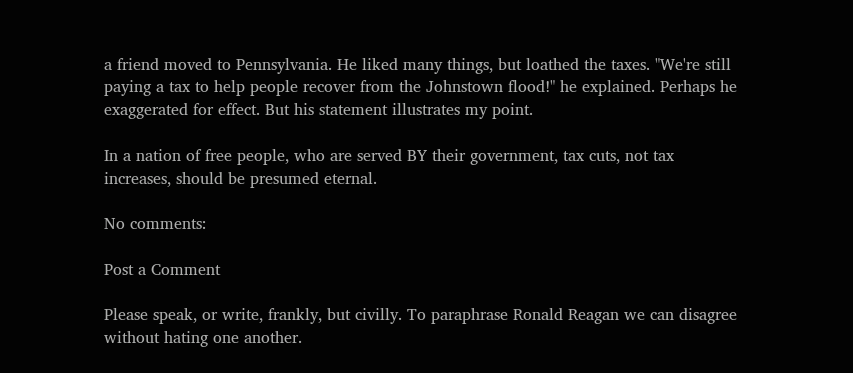a friend moved to Pennsylvania. He liked many things, but loathed the taxes. "We're still paying a tax to help people recover from the Johnstown flood!" he explained. Perhaps he exaggerated for effect. But his statement illustrates my point.

In a nation of free people, who are served BY their government, tax cuts, not tax increases, should be presumed eternal.

No comments:

Post a Comment

Please speak, or write, frankly, but civilly. To paraphrase Ronald Reagan we can disagree without hating one another.